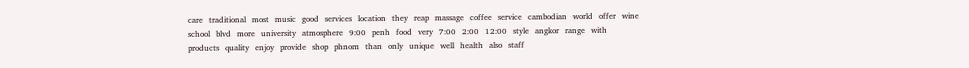care   traditional   most   music   good   services   location   they   reap   massage   coffee   service   cambodian   world   offer   wine   school   blvd   more   university   atmosphere   9:00   penh   food   very   7:00   2:00   12:00   style   angkor   range   with   products   quality   enjoy   provide   shop   phnom   than   only   unique   well   health   also   staff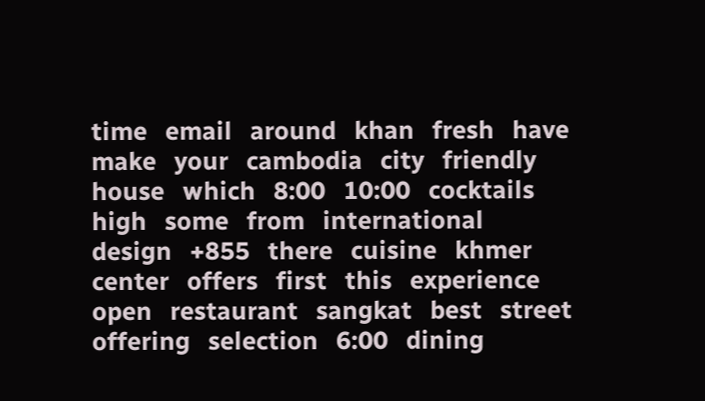time   email   around   khan   fresh   have   make   your   cambodia   city   friendly   house   which   8:00   10:00   cocktails   high   some   from   international   design   +855   there   cuisine   khmer   center   offers   first   this   experience   open   restaurant   sangkat   best   street   offering   selection   6:00   dining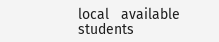local   available   students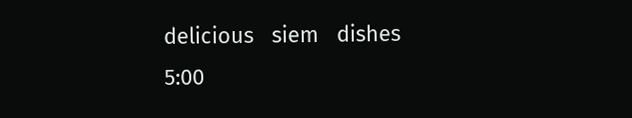delicious   siem   dishes   5:00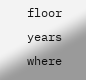floor   years   where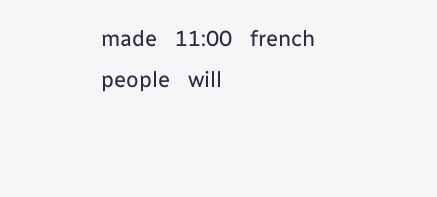made   11:00   french   people   will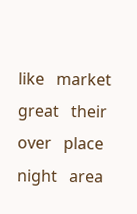like   market   great   their   over   place   night   area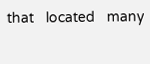that   located   many